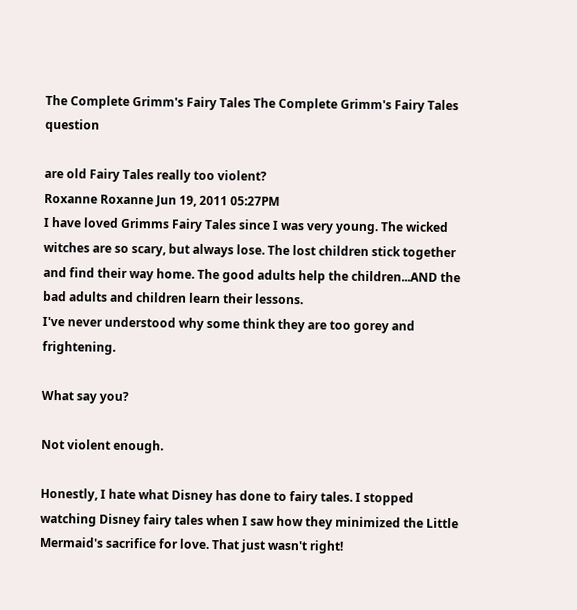The Complete Grimm's Fairy Tales The Complete Grimm's Fairy Tales question

are old Fairy Tales really too violent?
Roxanne Roxanne Jun 19, 2011 05:27PM
I have loved Grimms Fairy Tales since I was very young. The wicked witches are so scary, but always lose. The lost children stick together and find their way home. The good adults help the children...AND the bad adults and children learn their lessons.
I've never understood why some think they are too gorey and frightening.

What say you?

Not violent enough.

Honestly, I hate what Disney has done to fairy tales. I stopped watching Disney fairy tales when I saw how they minimized the Little Mermaid's sacrifice for love. That just wasn't right!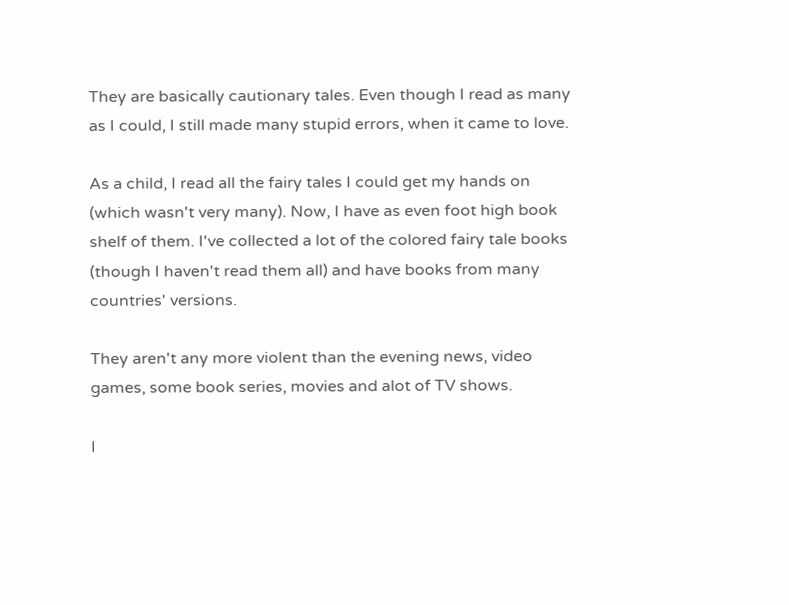They are basically cautionary tales. Even though I read as many as I could, I still made many stupid errors, when it came to love.

As a child, I read all the fairy tales I could get my hands on (which wasn't very many). Now, I have as even foot high book shelf of them. I've collected a lot of the colored fairy tale books (though I haven't read them all) and have books from many countries' versions.

They aren't any more violent than the evening news, video games, some book series, movies and alot of TV shows.

I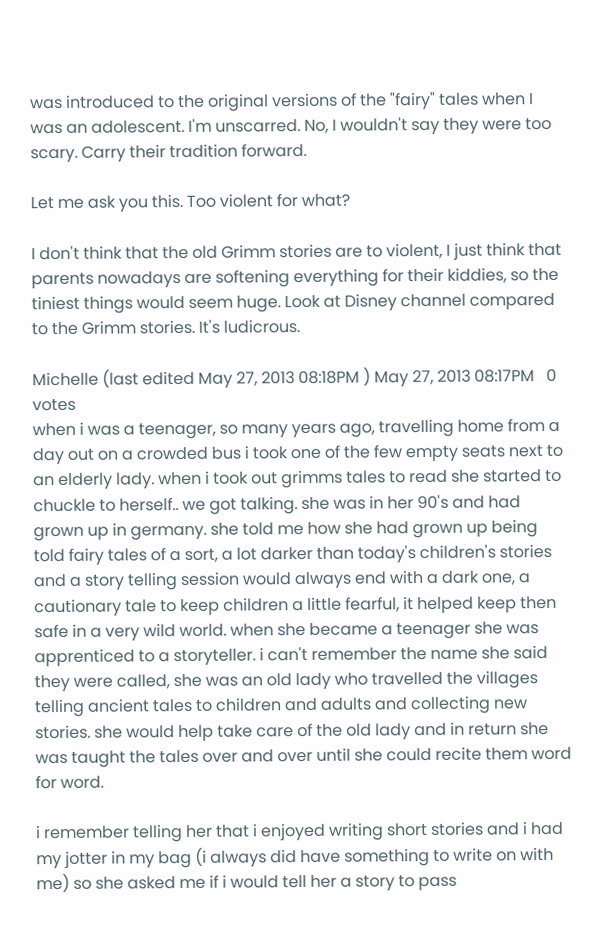was introduced to the original versions of the "fairy" tales when I was an adolescent. I'm unscarred. No, I wouldn't say they were too scary. Carry their tradition forward.

Let me ask you this. Too violent for what?

I don't think that the old Grimm stories are to violent, I just think that parents nowadays are softening everything for their kiddies, so the tiniest things would seem huge. Look at Disney channel compared to the Grimm stories. It's ludicrous.

Michelle (last edited May 27, 2013 08:18PM ) May 27, 2013 08:17PM   0 votes
when i was a teenager, so many years ago, travelling home from a day out on a crowded bus i took one of the few empty seats next to an elderly lady. when i took out grimms tales to read she started to chuckle to herself.. we got talking. she was in her 90's and had grown up in germany. she told me how she had grown up being told fairy tales of a sort, a lot darker than today's children's stories and a story telling session would always end with a dark one, a cautionary tale to keep children a little fearful, it helped keep then safe in a very wild world. when she became a teenager she was apprenticed to a storyteller. i can't remember the name she said they were called, she was an old lady who travelled the villages telling ancient tales to children and adults and collecting new stories. she would help take care of the old lady and in return she was taught the tales over and over until she could recite them word for word.

i remember telling her that i enjoyed writing short stories and i had my jotter in my bag (i always did have something to write on with me) so she asked me if i would tell her a story to pass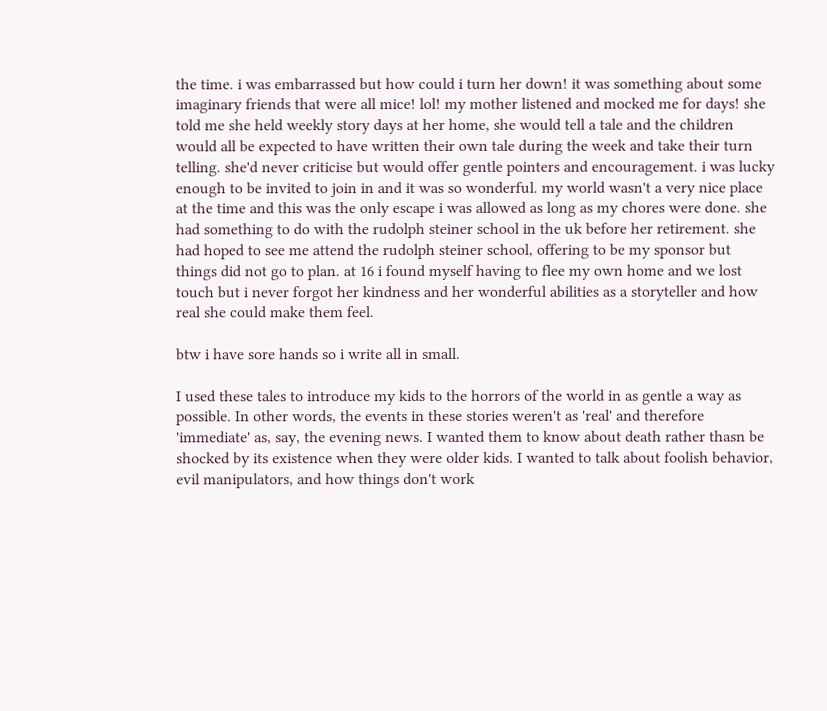the time. i was embarrassed but how could i turn her down! it was something about some imaginary friends that were all mice! lol! my mother listened and mocked me for days! she told me she held weekly story days at her home, she would tell a tale and the children would all be expected to have written their own tale during the week and take their turn telling. she'd never criticise but would offer gentle pointers and encouragement. i was lucky enough to be invited to join in and it was so wonderful. my world wasn't a very nice place at the time and this was the only escape i was allowed as long as my chores were done. she had something to do with the rudolph steiner school in the uk before her retirement. she had hoped to see me attend the rudolph steiner school, offering to be my sponsor but things did not go to plan. at 16 i found myself having to flee my own home and we lost touch but i never forgot her kindness and her wonderful abilities as a storyteller and how real she could make them feel.

btw i have sore hands so i write all in small.

I used these tales to introduce my kids to the horrors of the world in as gentle a way as possible. In other words, the events in these stories weren't as 'real' and therefore 'immediate' as, say, the evening news. I wanted them to know about death rather thasn be shocked by its existence when they were older kids. I wanted to talk about foolish behavior, evil manipulators, and how things don't work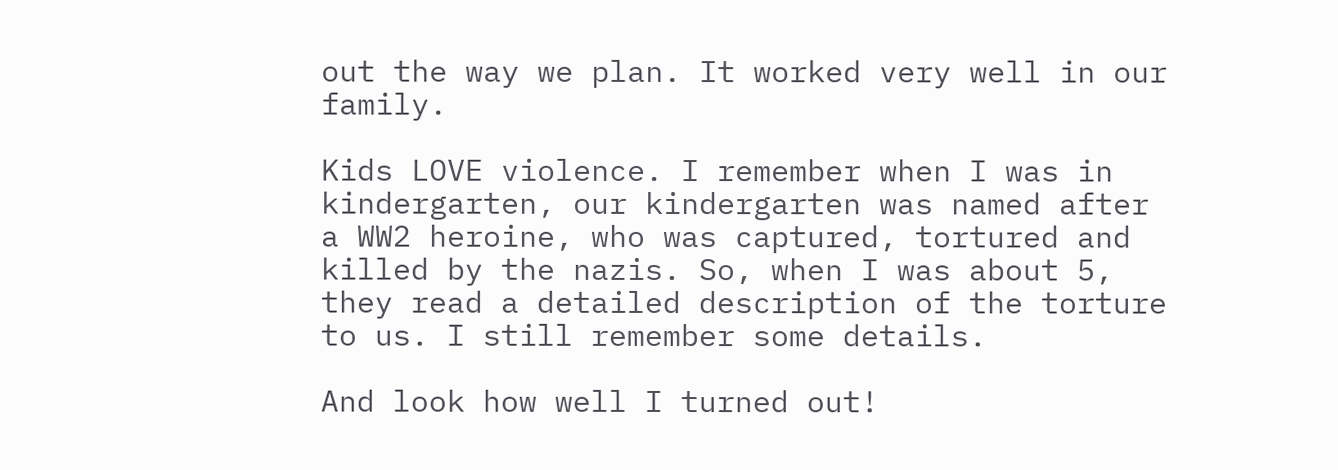out the way we plan. It worked very well in our family.

Kids LOVE violence. I remember when I was in kindergarten, our kindergarten was named after a WW2 heroine, who was captured, tortured and killed by the nazis. So, when I was about 5, they read a detailed description of the torture to us. I still remember some details.

And look how well I turned out!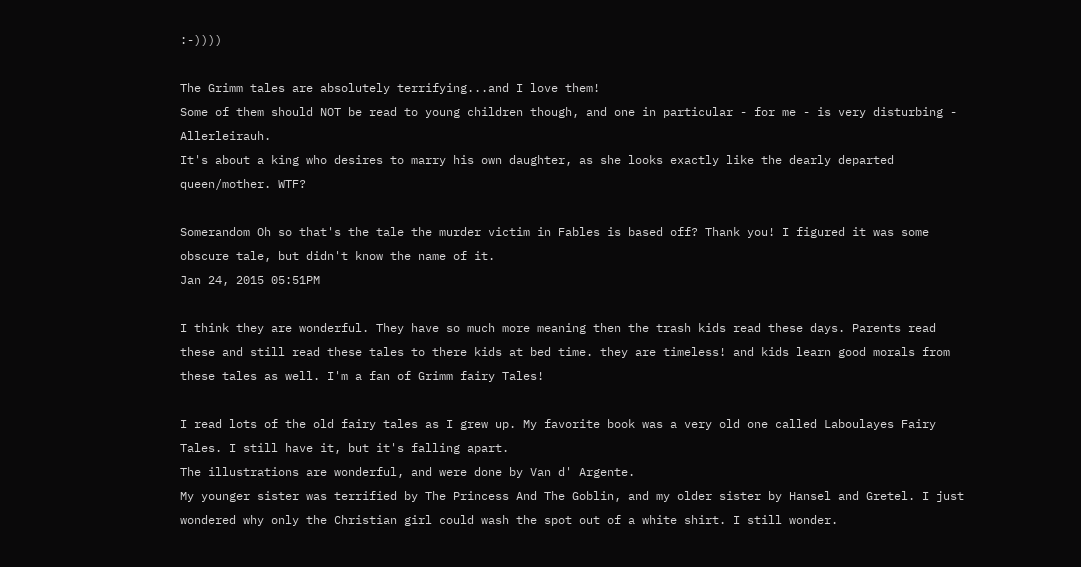:-))))

The Grimm tales are absolutely terrifying...and I love them!
Some of them should NOT be read to young children though, and one in particular - for me - is very disturbing - Allerleirauh.
It's about a king who desires to marry his own daughter, as she looks exactly like the dearly departed queen/mother. WTF?

Somerandom Oh so that's the tale the murder victim in Fables is based off? Thank you! I figured it was some obscure tale, but didn't know the name of it.
Jan 24, 2015 05:51PM

I think they are wonderful. They have so much more meaning then the trash kids read these days. Parents read these and still read these tales to there kids at bed time. they are timeless! and kids learn good morals from these tales as well. I'm a fan of Grimm fairy Tales!

I read lots of the old fairy tales as I grew up. My favorite book was a very old one called Laboulayes Fairy Tales. I still have it, but it's falling apart.
The illustrations are wonderful, and were done by Van d' Argente.
My younger sister was terrified by The Princess And The Goblin, and my older sister by Hansel and Gretel. I just wondered why only the Christian girl could wash the spot out of a white shirt. I still wonder.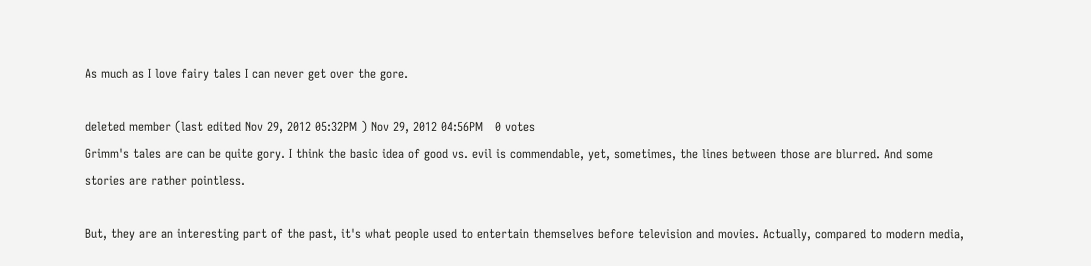As much as I love fairy tales I can never get over the gore.

deleted member (last edited Nov 29, 2012 05:32PM ) Nov 29, 2012 04:56PM   0 votes
Grimm's tales are can be quite gory. I think the basic idea of good vs. evil is commendable, yet, sometimes, the lines between those are blurred. And some stories are rather pointless.

But, they are an interesting part of the past, it's what people used to entertain themselves before television and movies. Actually, compared to modern media,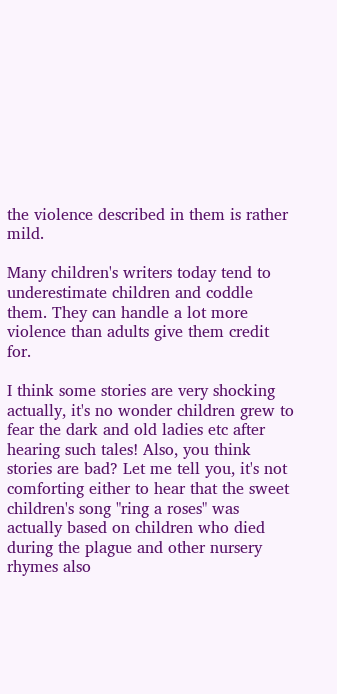the violence described in them is rather mild.

Many children's writers today tend to underestimate children and coddle them. They can handle a lot more violence than adults give them credit for.

I think some stories are very shocking actually, it's no wonder children grew to fear the dark and old ladies etc after hearing such tales! Also, you think stories are bad? Let me tell you, it's not comforting either to hear that the sweet children's song "ring a roses" was actually based on children who died during the plague and other nursery rhymes also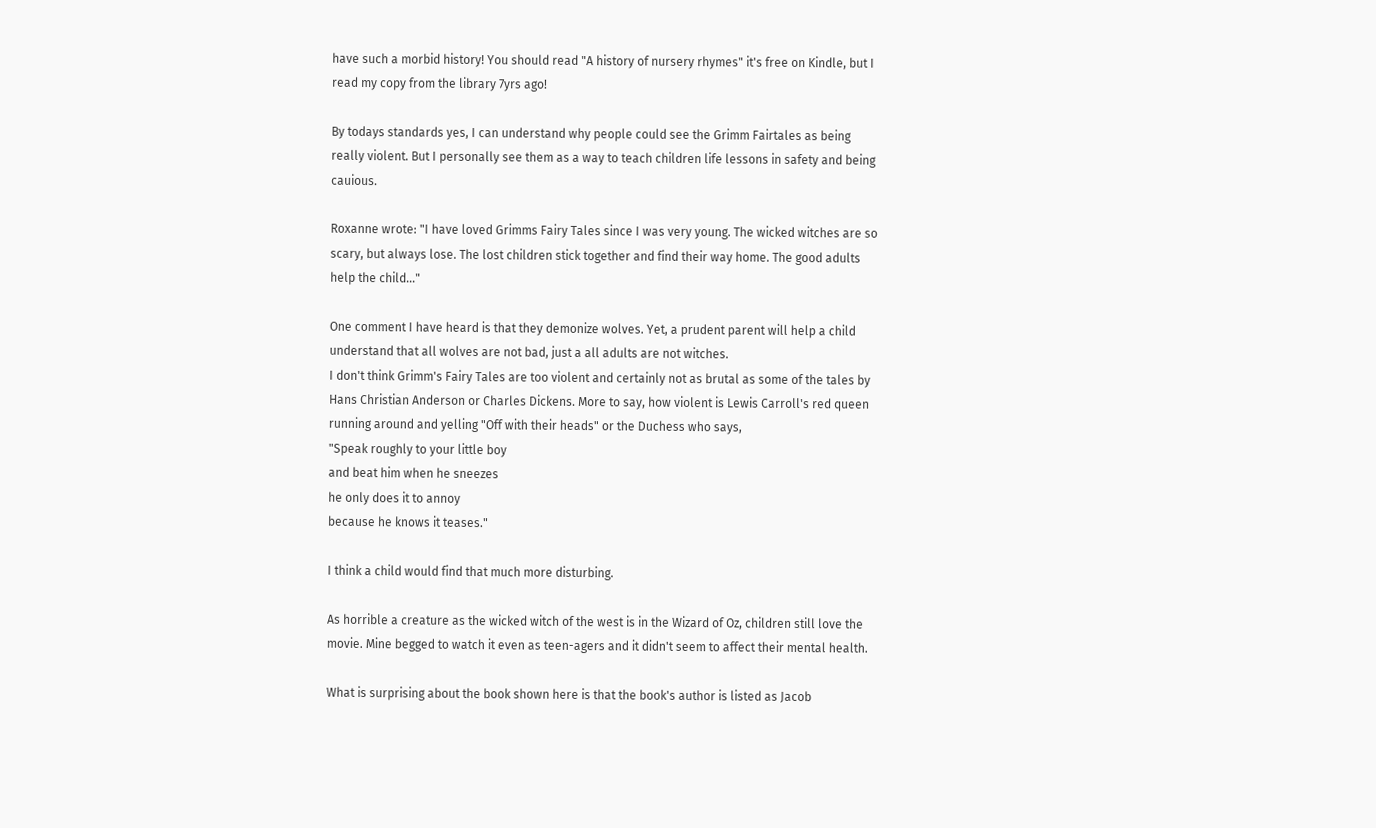have such a morbid history! You should read "A history of nursery rhymes" it's free on Kindle, but I read my copy from the library 7yrs ago!

By todays standards yes, I can understand why people could see the Grimm Fairtales as being really violent. But I personally see them as a way to teach children life lessons in safety and being cauious.

Roxanne wrote: "I have loved Grimms Fairy Tales since I was very young. The wicked witches are so scary, but always lose. The lost children stick together and find their way home. The good adults help the child..."

One comment I have heard is that they demonize wolves. Yet, a prudent parent will help a child understand that all wolves are not bad, just a all adults are not witches.
I don't think Grimm's Fairy Tales are too violent and certainly not as brutal as some of the tales by Hans Christian Anderson or Charles Dickens. More to say, how violent is Lewis Carroll's red queen running around and yelling "Off with their heads" or the Duchess who says,
"Speak roughly to your little boy
and beat him when he sneezes
he only does it to annoy
because he knows it teases."

I think a child would find that much more disturbing.

As horrible a creature as the wicked witch of the west is in the Wizard of Oz, children still love the movie. Mine begged to watch it even as teen-agers and it didn't seem to affect their mental health.

What is surprising about the book shown here is that the book's author is listed as Jacob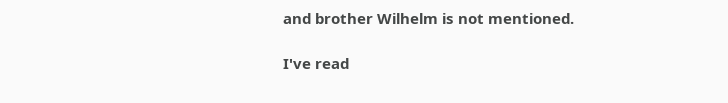and brother Wilhelm is not mentioned.

I've read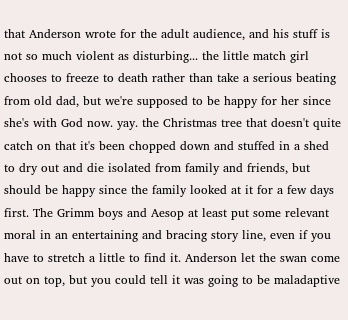that Anderson wrote for the adult audience, and his stuff is not so much violent as disturbing... the little match girl chooses to freeze to death rather than take a serious beating from old dad, but we're supposed to be happy for her since she's with God now. yay. the Christmas tree that doesn't quite catch on that it's been chopped down and stuffed in a shed to dry out and die isolated from family and friends, but should be happy since the family looked at it for a few days first. The Grimm boys and Aesop at least put some relevant moral in an entertaining and bracing story line, even if you have to stretch a little to find it. Anderson let the swan come out on top, but you could tell it was going to be maladaptive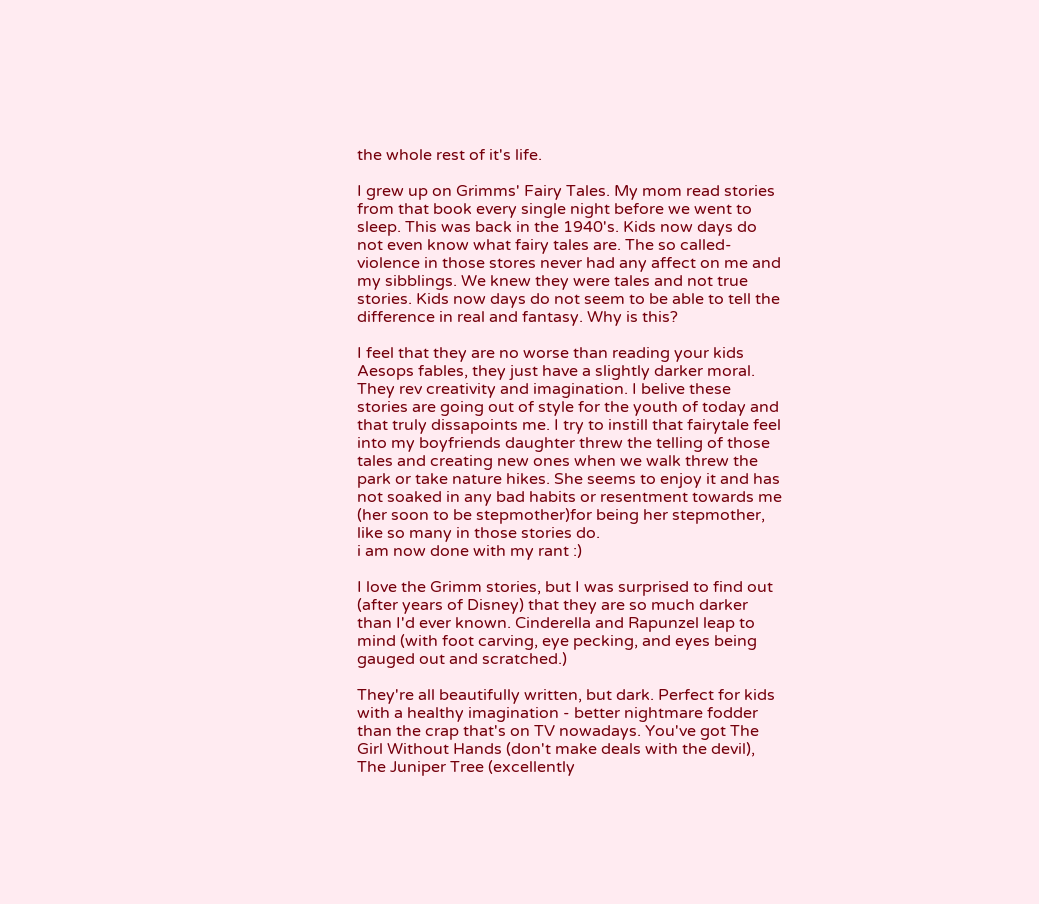the whole rest of it's life.

I grew up on Grimms' Fairy Tales. My mom read stories from that book every single night before we went to sleep. This was back in the 1940's. Kids now days do not even know what fairy tales are. The so called-violence in those stores never had any affect on me and my sibblings. We knew they were tales and not true stories. Kids now days do not seem to be able to tell the difference in real and fantasy. Why is this?

I feel that they are no worse than reading your kids Aesops fables, they just have a slightly darker moral. They rev creativity and imagination. I belive these stories are going out of style for the youth of today and that truly dissapoints me. I try to instill that fairytale feel into my boyfriends daughter threw the telling of those tales and creating new ones when we walk threw the park or take nature hikes. She seems to enjoy it and has not soaked in any bad habits or resentment towards me (her soon to be stepmother)for being her stepmother, like so many in those stories do.
i am now done with my rant :)

I love the Grimm stories, but I was surprised to find out (after years of Disney) that they are so much darker than I'd ever known. Cinderella and Rapunzel leap to mind (with foot carving, eye pecking, and eyes being gauged out and scratched.)

They're all beautifully written, but dark. Perfect for kids with a healthy imagination - better nightmare fodder than the crap that's on TV nowadays. You've got The Girl Without Hands (don't make deals with the devil), The Juniper Tree (excellently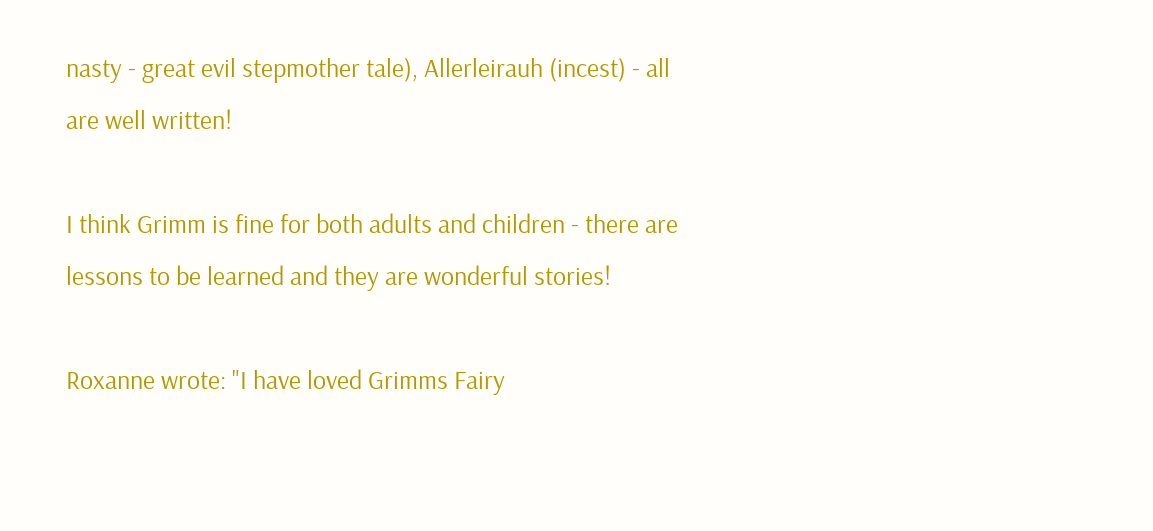nasty - great evil stepmother tale), Allerleirauh (incest) - all are well written!

I think Grimm is fine for both adults and children - there are lessons to be learned and they are wonderful stories!

Roxanne wrote: "I have loved Grimms Fairy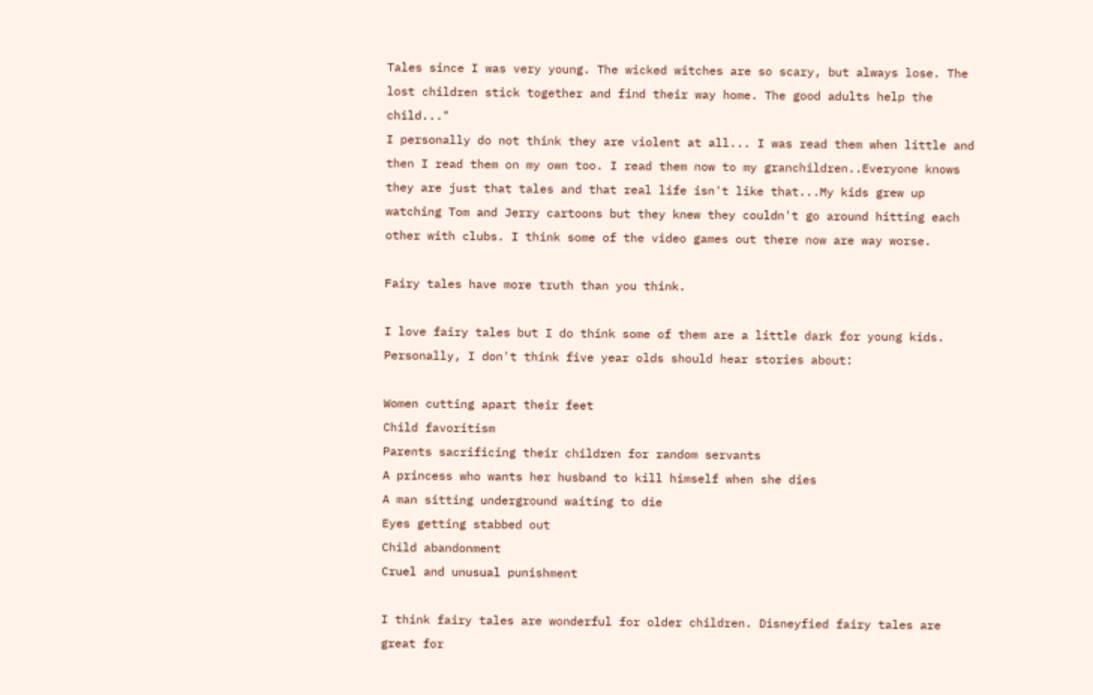Tales since I was very young. The wicked witches are so scary, but always lose. The lost children stick together and find their way home. The good adults help the child..."
I personally do not think they are violent at all... I was read them when little and then I read them on my own too. I read them now to my granchildren..Everyone knows they are just that tales and that real life isn't like that...My kids grew up watching Tom and Jerry cartoons but they knew they couldn't go around hitting each other with clubs. I think some of the video games out there now are way worse.

Fairy tales have more truth than you think.

I love fairy tales but I do think some of them are a little dark for young kids. Personally, I don't think five year olds should hear stories about:

Women cutting apart their feet
Child favoritism
Parents sacrificing their children for random servants
A princess who wants her husband to kill himself when she dies
A man sitting underground waiting to die
Eyes getting stabbed out
Child abandonment
Cruel and unusual punishment

I think fairy tales are wonderful for older children. Disneyfied fairy tales are great for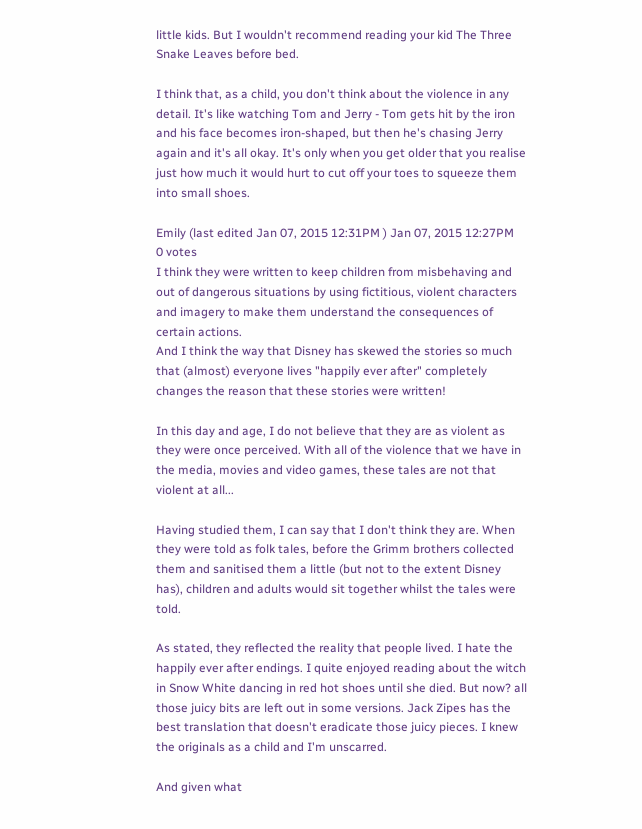little kids. But I wouldn't recommend reading your kid The Three Snake Leaves before bed.

I think that, as a child, you don't think about the violence in any detail. It's like watching Tom and Jerry - Tom gets hit by the iron and his face becomes iron-shaped, but then he's chasing Jerry again and it's all okay. It's only when you get older that you realise just how much it would hurt to cut off your toes to squeeze them into small shoes.

Emily (last edited Jan 07, 2015 12:31PM ) Jan 07, 2015 12:27PM   0 votes
I think they were written to keep children from misbehaving and out of dangerous situations by using fictitious, violent characters and imagery to make them understand the consequences of certain actions.
And I think the way that Disney has skewed the stories so much that (almost) everyone lives "happily ever after" completely changes the reason that these stories were written!

In this day and age, I do not believe that they are as violent as they were once perceived. With all of the violence that we have in the media, movies and video games, these tales are not that violent at all...

Having studied them, I can say that I don't think they are. When they were told as folk tales, before the Grimm brothers collected them and sanitised them a little (but not to the extent Disney has), children and adults would sit together whilst the tales were told.

As stated, they reflected the reality that people lived. I hate the happily ever after endings. I quite enjoyed reading about the witch in Snow White dancing in red hot shoes until she died. But now? all those juicy bits are left out in some versions. Jack Zipes has the best translation that doesn't eradicate those juicy pieces. I knew the originals as a child and I'm unscarred.

And given what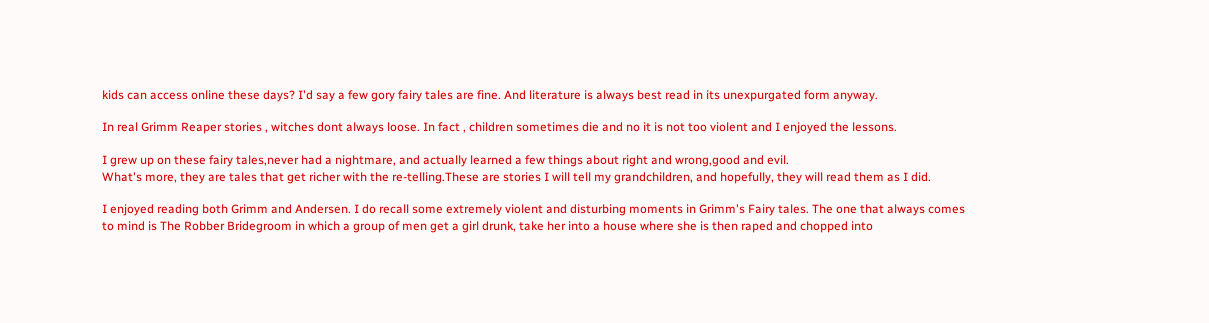kids can access online these days? I'd say a few gory fairy tales are fine. And literature is always best read in its unexpurgated form anyway.

In real Grimm Reaper stories , witches dont always loose. In fact , children sometimes die and no it is not too violent and I enjoyed the lessons.

I grew up on these fairy tales,never had a nightmare, and actually learned a few things about right and wrong,good and evil.
What's more, they are tales that get richer with the re-telling.These are stories I will tell my grandchildren, and hopefully, they will read them as I did.

I enjoyed reading both Grimm and Andersen. I do recall some extremely violent and disturbing moments in Grimm's Fairy tales. The one that always comes to mind is The Robber Bridegroom in which a group of men get a girl drunk, take her into a house where she is then raped and chopped into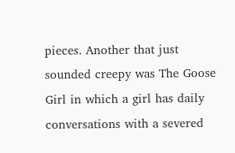pieces. Another that just sounded creepy was The Goose Girl in which a girl has daily conversations with a severed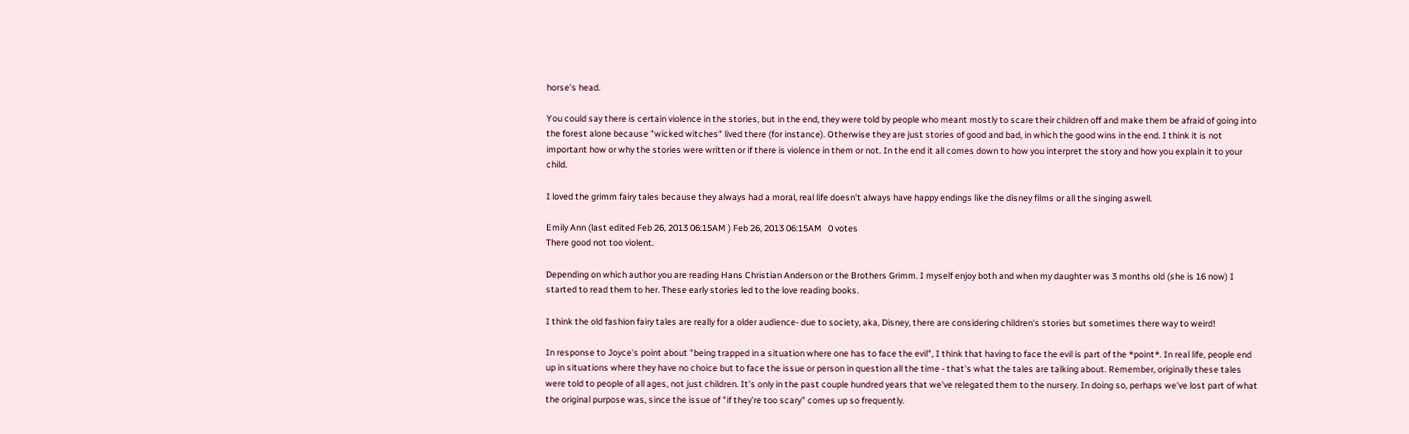horse's head.

You could say there is certain violence in the stories, but in the end, they were told by people who meant mostly to scare their children off and make them be afraid of going into the forest alone because "wicked witches" lived there (for instance). Otherwise they are just stories of good and bad, in which the good wins in the end. I think it is not important how or why the stories were written or if there is violence in them or not. In the end it all comes down to how you interpret the story and how you explain it to your child.

I loved the grimm fairy tales because they always had a moral, real life doesn't always have happy endings like the disney films or all the singing aswell.

Emily Ann (last edited Feb 26, 2013 06:15AM ) Feb 26, 2013 06:15AM   0 votes
There good not too violent.

Depending on which author you are reading Hans Christian Anderson or the Brothers Grimm. I myself enjoy both and when my daughter was 3 months old (she is 16 now) I started to read them to her. These early stories led to the love reading books.

I think the old fashion fairy tales are really for a older audience- due to society, aka, Disney, there are considering children's stories but sometimes there way to weird!

In response to Joyce's point about "being trapped in a situation where one has to face the evil", I think that having to face the evil is part of the *point*. In real life, people end up in situations where they have no choice but to face the issue or person in question all the time - that's what the tales are talking about. Remember, originally these tales were told to people of all ages, not just children. It's only in the past couple hundred years that we've relegated them to the nursery. In doing so, perhaps we've lost part of what the original purpose was, since the issue of "if they're too scary" comes up so frequently.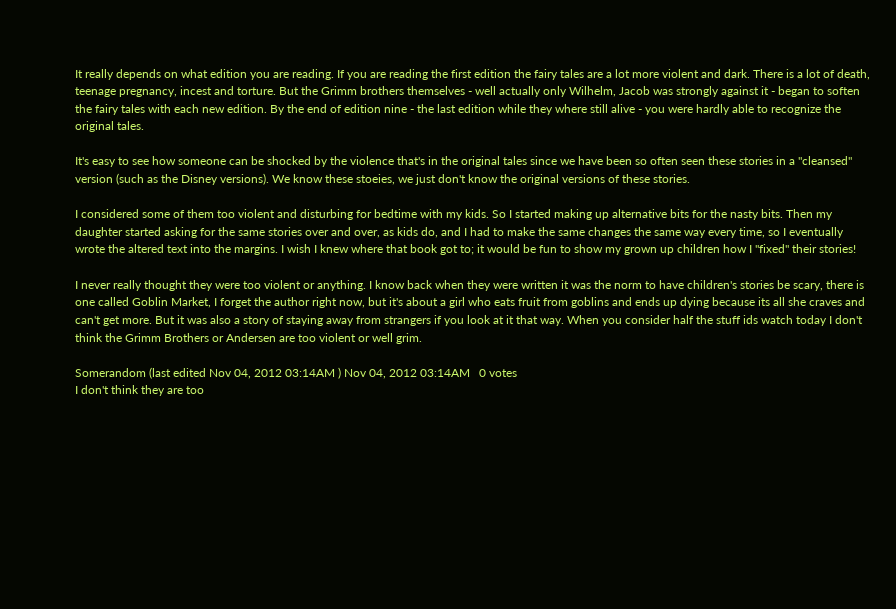It really depends on what edition you are reading. If you are reading the first edition the fairy tales are a lot more violent and dark. There is a lot of death, teenage pregnancy, incest and torture. But the Grimm brothers themselves - well actually only Wilhelm, Jacob was strongly against it - began to soften the fairy tales with each new edition. By the end of edition nine - the last edition while they where still alive - you were hardly able to recognize the original tales.

It's easy to see how someone can be shocked by the violence that's in the original tales since we have been so often seen these stories in a "cleansed" version (such as the Disney versions). We know these stoeies, we just don't know the original versions of these stories.

I considered some of them too violent and disturbing for bedtime with my kids. So I started making up alternative bits for the nasty bits. Then my daughter started asking for the same stories over and over, as kids do, and I had to make the same changes the same way every time, so I eventually wrote the altered text into the margins. I wish I knew where that book got to; it would be fun to show my grown up children how I "fixed" their stories!

I never really thought they were too violent or anything. I know back when they were written it was the norm to have children's stories be scary, there is one called Goblin Market, I forget the author right now, but it's about a girl who eats fruit from goblins and ends up dying because its all she craves and can't get more. But it was also a story of staying away from strangers if you look at it that way. When you consider half the stuff ids watch today I don't think the Grimm Brothers or Andersen are too violent or well grim.

Somerandom (last edited Nov 04, 2012 03:14AM ) Nov 04, 2012 03:14AM   0 votes
I don't think they are too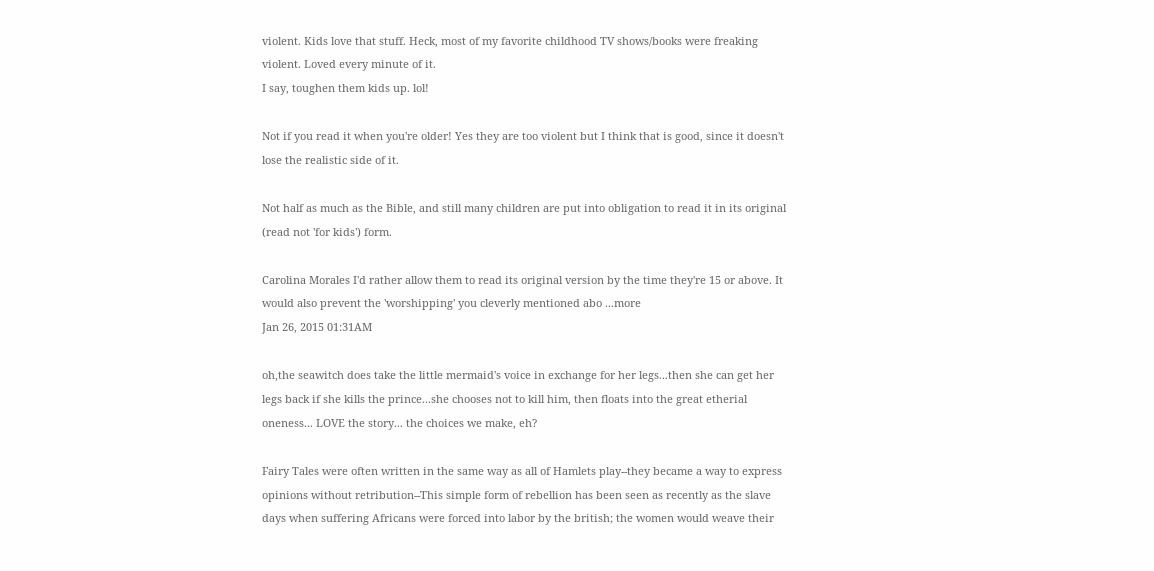violent. Kids love that stuff. Heck, most of my favorite childhood TV shows/books were freaking violent. Loved every minute of it.
I say, toughen them kids up. lol!

Not if you read it when you're older! Yes they are too violent but I think that is good, since it doesn't lose the realistic side of it.

Not half as much as the Bible, and still many children are put into obligation to read it in its original (read not 'for kids') form.

Carolina Morales I'd rather allow them to read its original version by the time they're 15 or above. It would also prevent the 'worshipping' you cleverly mentioned abo ...more
Jan 26, 2015 01:31AM

oh,the seawitch does take the little mermaid's voice in exchange for her legs...then she can get her legs back if she kills the prince...she chooses not to kill him, then floats into the great etherial oneness... LOVE the story... the choices we make, eh?

Fairy Tales were often written in the same way as all of Hamlets play--they became a way to express opinions without retribution--This simple form of rebellion has been seen as recently as the slave days when suffering Africans were forced into labor by the british; the women would weave their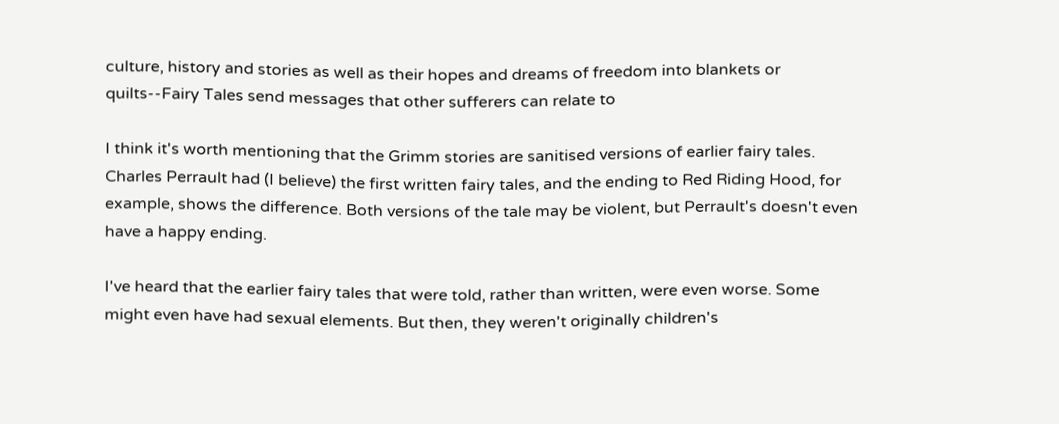culture, history and stories as well as their hopes and dreams of freedom into blankets or quilts--Fairy Tales send messages that other sufferers can relate to

I think it's worth mentioning that the Grimm stories are sanitised versions of earlier fairy tales. Charles Perrault had (I believe) the first written fairy tales, and the ending to Red Riding Hood, for example, shows the difference. Both versions of the tale may be violent, but Perrault's doesn't even have a happy ending.

I've heard that the earlier fairy tales that were told, rather than written, were even worse. Some might even have had sexual elements. But then, they weren't originally children's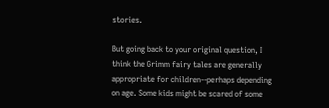stories.

But going back to your original question, I think the Grimm fairy tales are generally appropriate for children--perhaps depending on age. Some kids might be scared of some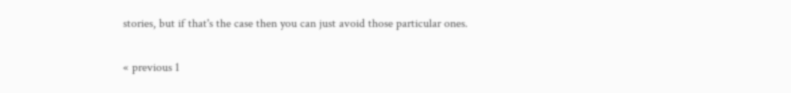stories, but if that's the case then you can just avoid those particular ones.

« previous 1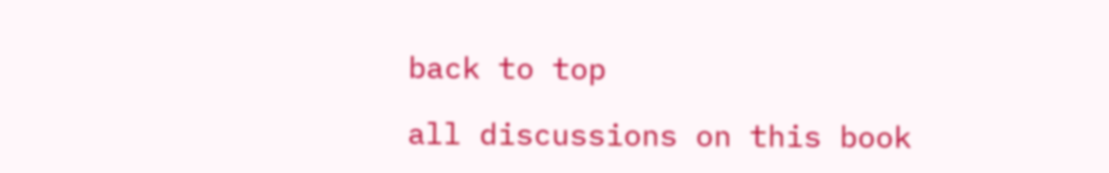back to top

all discussions on this book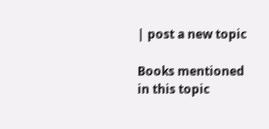| post a new topic

Books mentioned in this topic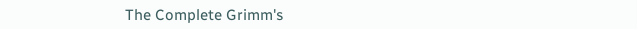The Complete Grimm's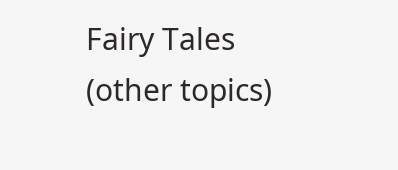Fairy Tales (other topics)